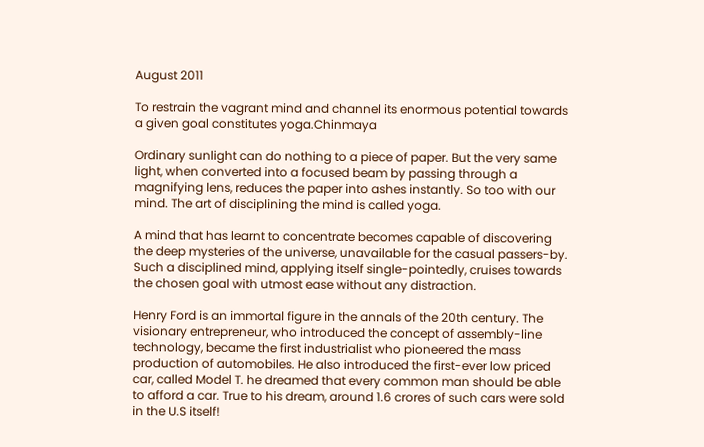August 2011

To restrain the vagrant mind and channel its enormous potential towards a given goal constitutes yoga.Chinmaya

Ordinary sunlight can do nothing to a piece of paper. But the very same light, when converted into a focused beam by passing through a magnifying lens, reduces the paper into ashes instantly. So too with our mind. The art of disciplining the mind is called yoga.

A mind that has learnt to concentrate becomes capable of discovering the deep mysteries of the universe, unavailable for the casual passers-by. Such a disciplined mind, applying itself single-pointedly, cruises towards the chosen goal with utmost ease without any distraction.

Henry Ford is an immortal figure in the annals of the 20th century. The visionary entrepreneur, who introduced the concept of assembly-line technology, became the first industrialist who pioneered the mass production of automobiles. He also introduced the first-ever low priced car, called Model T. he dreamed that every common man should be able to afford a car. True to his dream, around 1.6 crores of such cars were sold in the U.S itself!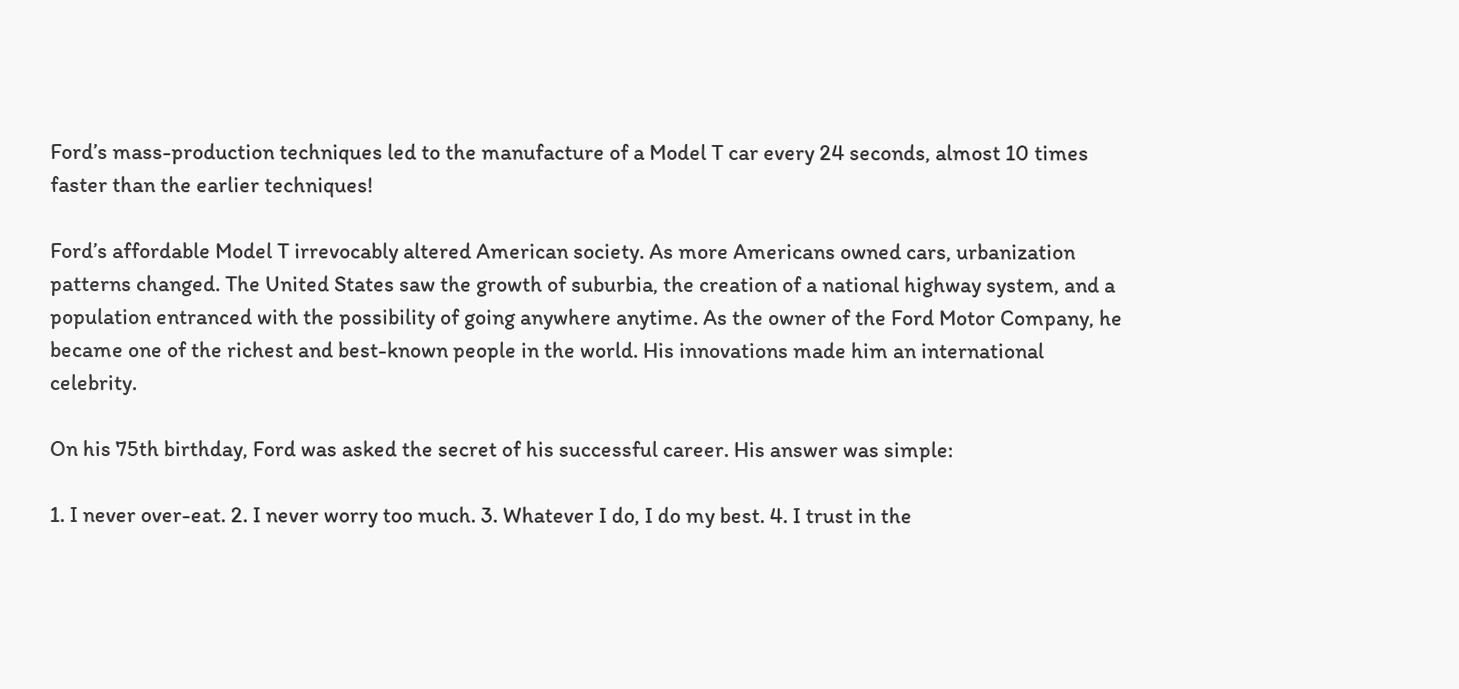Ford’s mass-production techniques led to the manufacture of a Model T car every 24 seconds, almost 10 times faster than the earlier techniques!

Ford’s affordable Model T irrevocably altered American society. As more Americans owned cars, urbanization patterns changed. The United States saw the growth of suburbia, the creation of a national highway system, and a population entranced with the possibility of going anywhere anytime. As the owner of the Ford Motor Company, he became one of the richest and best-known people in the world. His innovations made him an international celebrity.

On his 75th birthday, Ford was asked the secret of his successful career. His answer was simple:

1. I never over-eat. 2. I never worry too much. 3. Whatever I do, I do my best. 4. I trust in the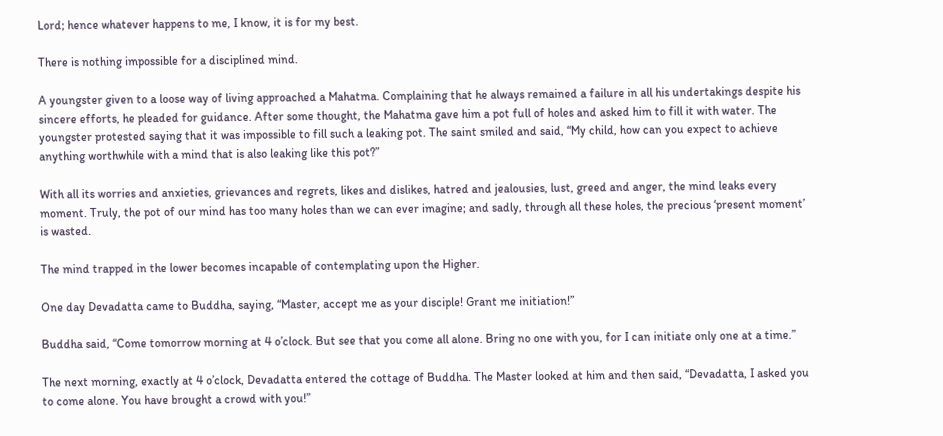Lord; hence whatever happens to me, I know, it is for my best.

There is nothing impossible for a disciplined mind.

A youngster given to a loose way of living approached a Mahatma. Complaining that he always remained a failure in all his undertakings despite his sincere efforts, he pleaded for guidance. After some thought, the Mahatma gave him a pot full of holes and asked him to fill it with water. The youngster protested saying that it was impossible to fill such a leaking pot. The saint smiled and said, “My child, how can you expect to achieve anything worthwhile with a mind that is also leaking like this pot?”

With all its worries and anxieties, grievances and regrets, likes and dislikes, hatred and jealousies, lust, greed and anger, the mind leaks every moment. Truly, the pot of our mind has too many holes than we can ever imagine; and sadly, through all these holes, the precious ‘present moment’ is wasted.

The mind trapped in the lower becomes incapable of contemplating upon the Higher.

One day Devadatta came to Buddha, saying, “Master, accept me as your disciple! Grant me initiation!”

Buddha said, “Come tomorrow morning at 4 o’clock. But see that you come all alone. Bring no one with you, for I can initiate only one at a time.”

The next morning, exactly at 4 o’clock, Devadatta entered the cottage of Buddha. The Master looked at him and then said, “Devadatta, I asked you to come alone. You have brought a crowd with you!”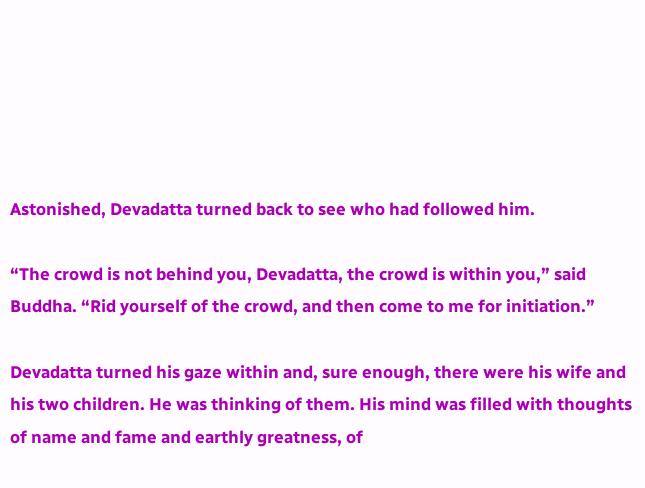Astonished, Devadatta turned back to see who had followed him.

“The crowd is not behind you, Devadatta, the crowd is within you,” said Buddha. “Rid yourself of the crowd, and then come to me for initiation.”

Devadatta turned his gaze within and, sure enough, there were his wife and his two children. He was thinking of them. His mind was filled with thoughts of name and fame and earthly greatness, of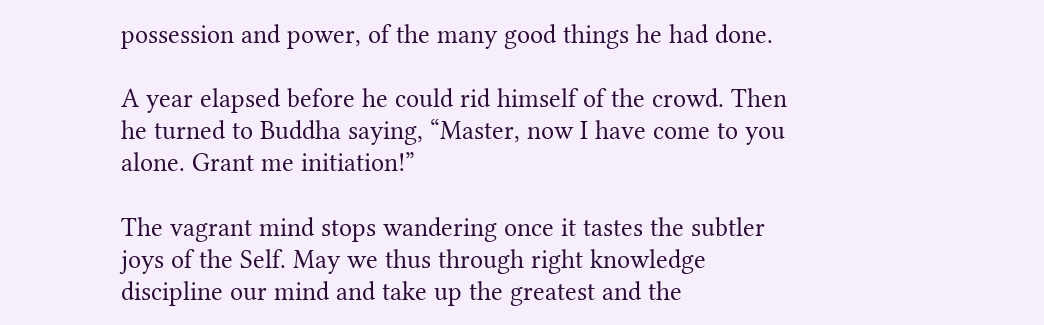possession and power, of the many good things he had done.

A year elapsed before he could rid himself of the crowd. Then he turned to Buddha saying, “Master, now I have come to you alone. Grant me initiation!”

The vagrant mind stops wandering once it tastes the subtler joys of the Self. May we thus through right knowledge discipline our mind and take up the greatest and the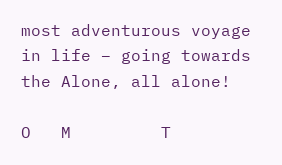most adventurous voyage in life – going towards the Alone, all alone!

O   M         T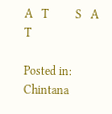A   T         S   A   T

Posted in: Chintana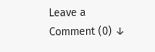Leave a Comment (0) ↓